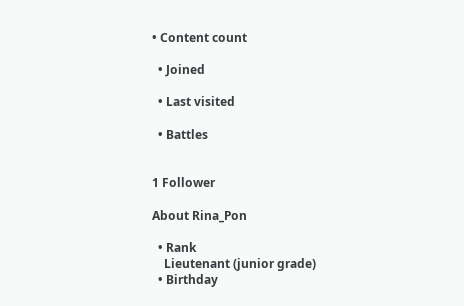• Content count

  • Joined

  • Last visited

  • Battles


1 Follower

About Rina_Pon

  • Rank
    Lieutenant (junior grade)
  • Birthday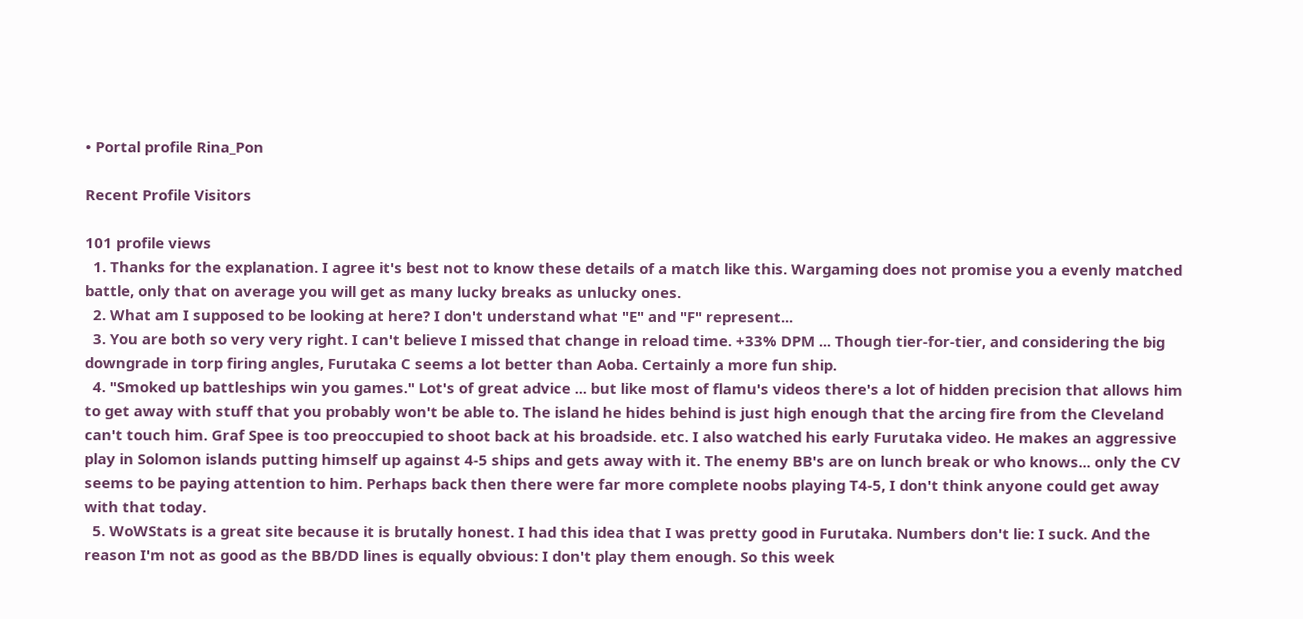• Portal profile Rina_Pon

Recent Profile Visitors

101 profile views
  1. Thanks for the explanation. I agree it's best not to know these details of a match like this. Wargaming does not promise you a evenly matched battle, only that on average you will get as many lucky breaks as unlucky ones.
  2. What am I supposed to be looking at here? I don't understand what "E" and "F" represent...
  3. You are both so very very right. I can't believe I missed that change in reload time. +33% DPM ... Though tier-for-tier, and considering the big downgrade in torp firing angles, Furutaka C seems a lot better than Aoba. Certainly a more fun ship.
  4. "Smoked up battleships win you games." Lot's of great advice ... but like most of flamu's videos there's a lot of hidden precision that allows him to get away with stuff that you probably won't be able to. The island he hides behind is just high enough that the arcing fire from the Cleveland can't touch him. Graf Spee is too preoccupied to shoot back at his broadside. etc. I also watched his early Furutaka video. He makes an aggressive play in Solomon islands putting himself up against 4-5 ships and gets away with it. The enemy BB's are on lunch break or who knows... only the CV seems to be paying attention to him. Perhaps back then there were far more complete noobs playing T4-5, I don't think anyone could get away with that today.
  5. WoWStats is a great site because it is brutally honest. I had this idea that I was pretty good in Furutaka. Numbers don't lie: I suck. And the reason I'm not as good as the BB/DD lines is equally obvious: I don't play them enough. So this week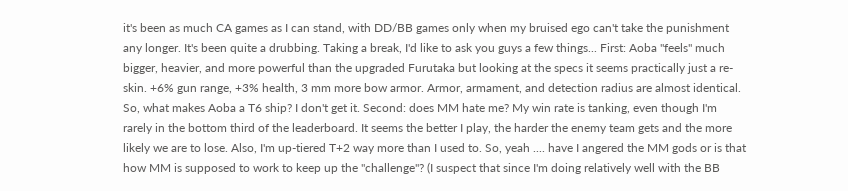it's been as much CA games as I can stand, with DD/BB games only when my bruised ego can't take the punishment any longer. It's been quite a drubbing. Taking a break, I'd like to ask you guys a few things... First: Aoba "feels" much bigger, heavier, and more powerful than the upgraded Furutaka but looking at the specs it seems practically just a re-skin. +6% gun range, +3% health, 3 mm more bow armor. Armor, armament, and detection radius are almost identical. So, what makes Aoba a T6 ship? I don't get it. Second: does MM hate me? My win rate is tanking, even though I'm rarely in the bottom third of the leaderboard. It seems the better I play, the harder the enemy team gets and the more likely we are to lose. Also, I'm up-tiered T+2 way more than I used to. So, yeah .... have I angered the MM gods or is that how MM is supposed to work to keep up the "challenge"? (I suspect that since I'm doing relatively well with the BB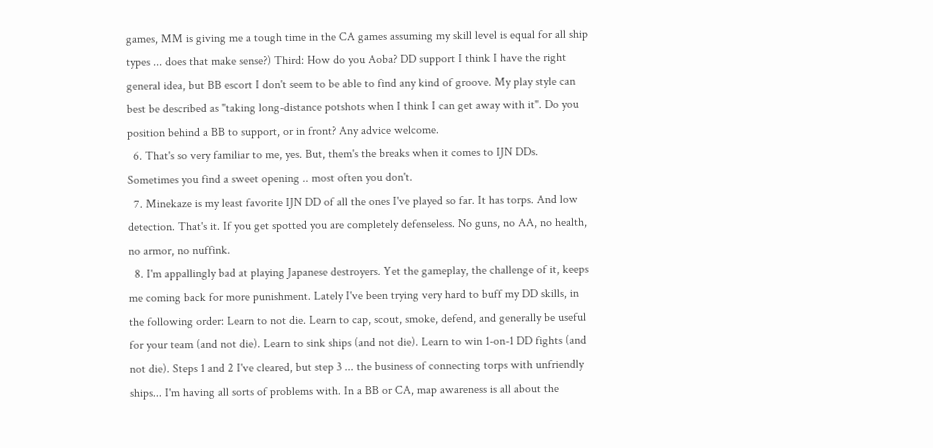games, MM is giving me a tough time in the CA games assuming my skill level is equal for all ship types ... does that make sense?) Third: How do you Aoba? DD support I think I have the right general idea, but BB escort I don't seem to be able to find any kind of groove. My play style can best be described as "taking long-distance potshots when I think I can get away with it". Do you position behind a BB to support, or in front? Any advice welcome.
  6. That's so very familiar to me, yes. But, them's the breaks when it comes to IJN DDs. Sometimes you find a sweet opening .. most often you don't.
  7. Minekaze is my least favorite IJN DD of all the ones I've played so far. It has torps. And low detection. That's it. If you get spotted you are completely defenseless. No guns, no AA, no health, no armor, no nuffink.
  8. I'm appallingly bad at playing Japanese destroyers. Yet the gameplay, the challenge of it, keeps me coming back for more punishment. Lately I've been trying very hard to buff my DD skills, in the following order: Learn to not die. Learn to cap, scout, smoke, defend, and generally be useful for your team (and not die). Learn to sink ships (and not die). Learn to win 1-on-1 DD fights (and not die). Steps 1 and 2 I've cleared, but step 3 ... the business of connecting torps with unfriendly ships... I'm having all sorts of problems with. In a BB or CA, map awareness is all about the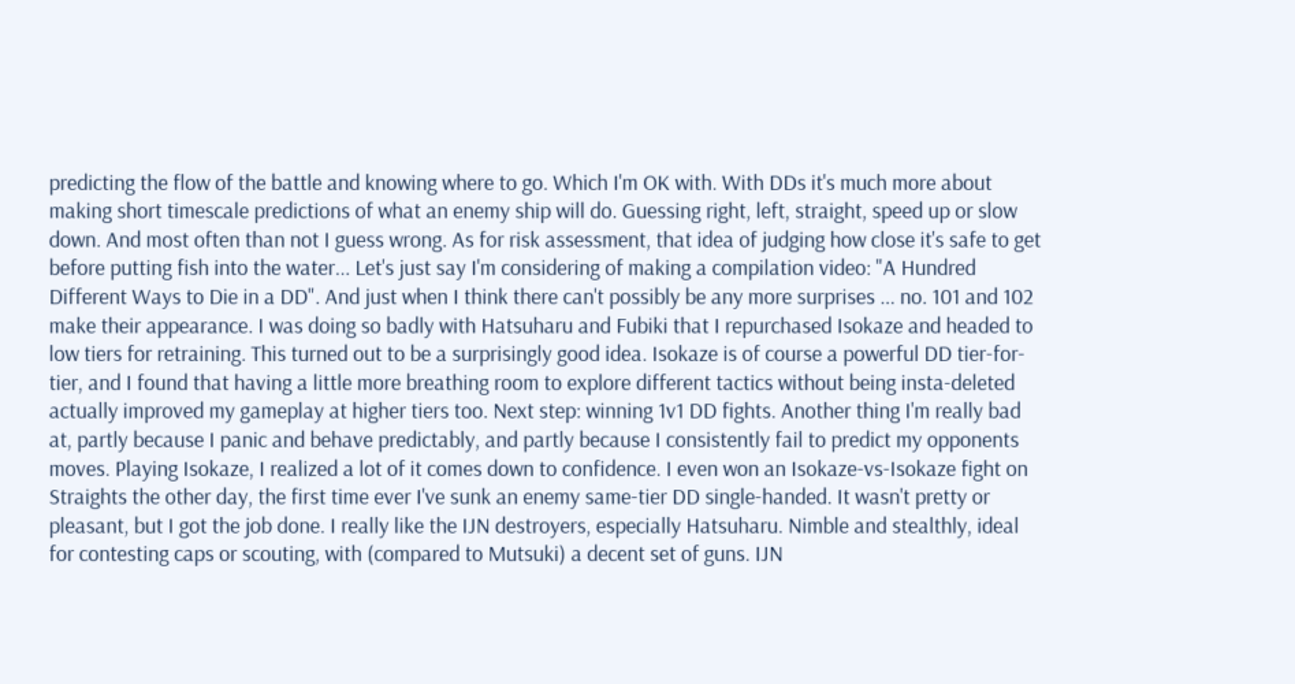predicting the flow of the battle and knowing where to go. Which I'm OK with. With DDs it's much more about making short timescale predictions of what an enemy ship will do. Guessing right, left, straight, speed up or slow down. And most often than not I guess wrong. As for risk assessment, that idea of judging how close it's safe to get before putting fish into the water... Let's just say I'm considering of making a compilation video: "A Hundred Different Ways to Die in a DD". And just when I think there can't possibly be any more surprises ... no. 101 and 102 make their appearance. I was doing so badly with Hatsuharu and Fubiki that I repurchased Isokaze and headed to low tiers for retraining. This turned out to be a surprisingly good idea. Isokaze is of course a powerful DD tier-for-tier, and I found that having a little more breathing room to explore different tactics without being insta-deleted actually improved my gameplay at higher tiers too. Next step: winning 1v1 DD fights. Another thing I'm really bad at, partly because I panic and behave predictably, and partly because I consistently fail to predict my opponents moves. Playing Isokaze, I realized a lot of it comes down to confidence. I even won an Isokaze-vs-Isokaze fight on Straights the other day, the first time ever I've sunk an enemy same-tier DD single-handed. It wasn't pretty or pleasant, but I got the job done. I really like the IJN destroyers, especially Hatsuharu. Nimble and stealthly, ideal for contesting caps or scouting, with (compared to Mutsuki) a decent set of guns. IJN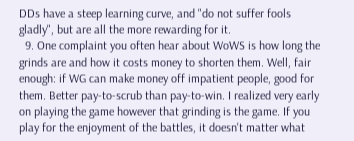DDs have a steep learning curve, and "do not suffer fools gladly", but are all the more rewarding for it.
  9. One complaint you often hear about WoWS is how long the grinds are and how it costs money to shorten them. Well, fair enough: if WG can make money off impatient people, good for them. Better pay-to-scrub than pay-to-win. I realized very early on playing the game however that grinding is the game. If you play for the enjoyment of the battles, it doesn't matter what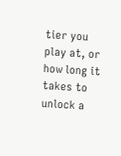tier you play at, or how long it takes to unlock a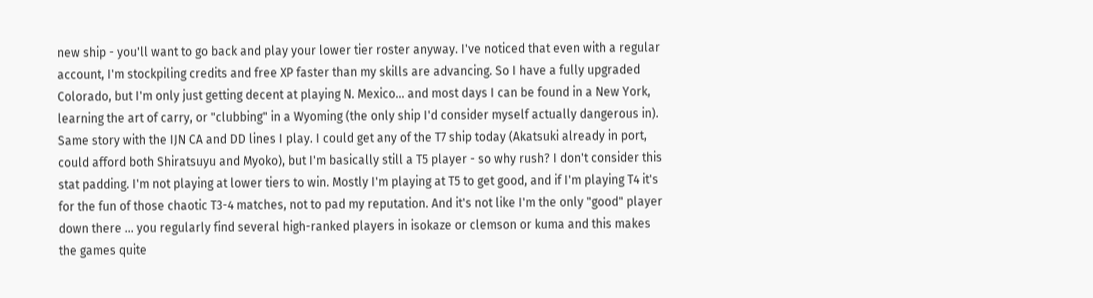new ship - you'll want to go back and play your lower tier roster anyway. I've noticed that even with a regular account, I'm stockpiling credits and free XP faster than my skills are advancing. So I have a fully upgraded Colorado, but I'm only just getting decent at playing N. Mexico... and most days I can be found in a New York, learning the art of carry, or "clubbing" in a Wyoming (the only ship I'd consider myself actually dangerous in). Same story with the IJN CA and DD lines I play. I could get any of the T7 ship today (Akatsuki already in port, could afford both Shiratsuyu and Myoko), but I'm basically still a T5 player - so why rush? I don't consider this stat padding. I'm not playing at lower tiers to win. Mostly I'm playing at T5 to get good, and if I'm playing T4 it's for the fun of those chaotic T3-4 matches, not to pad my reputation. And it's not like I'm the only "good" player down there ... you regularly find several high-ranked players in isokaze or clemson or kuma and this makes the games quite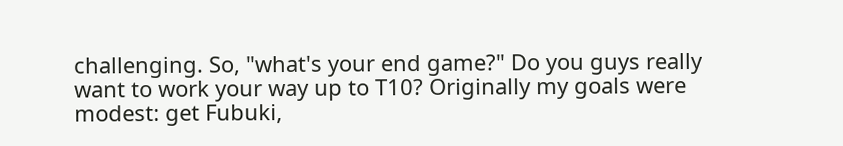challenging. So, "what's your end game?" Do you guys really want to work your way up to T10? Originally my goals were modest: get Fubuki,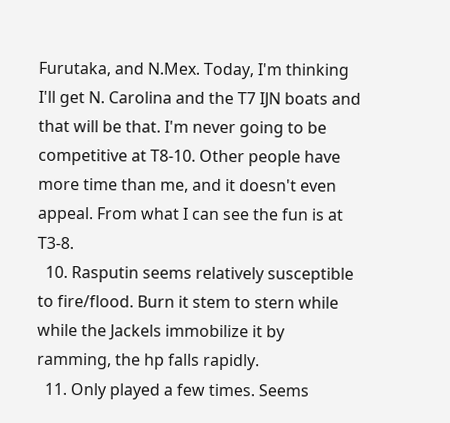Furutaka, and N.Mex. Today, I'm thinking I'll get N. Carolina and the T7 IJN boats and that will be that. I'm never going to be competitive at T8-10. Other people have more time than me, and it doesn't even appeal. From what I can see the fun is at T3-8.
  10. Rasputin seems relatively susceptible to fire/flood. Burn it stem to stern while while the Jackels immobilize it by ramming, the hp falls rapidly.
  11. Only played a few times. Seems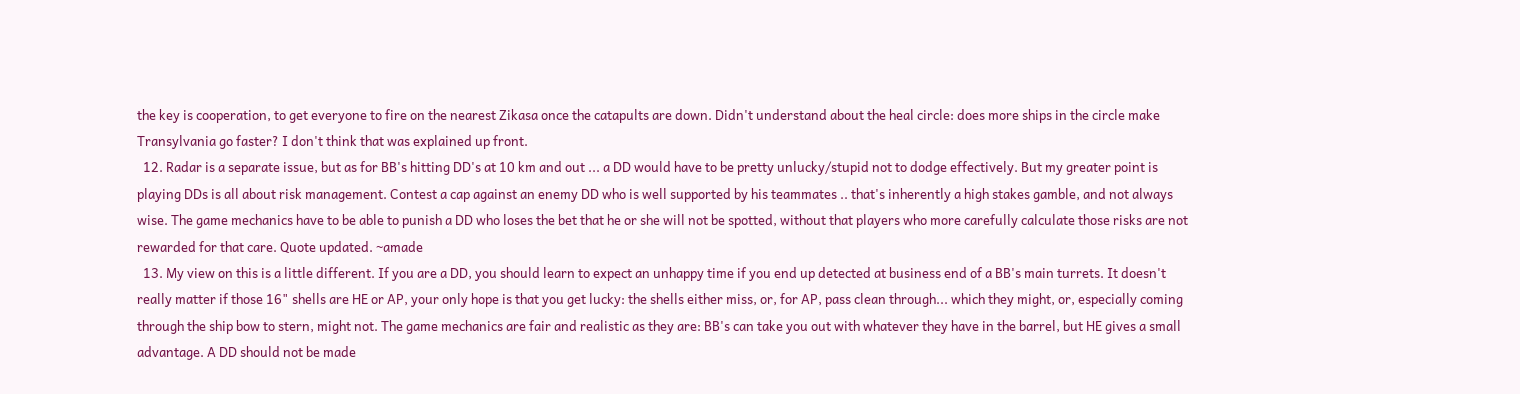the key is cooperation, to get everyone to fire on the nearest Zikasa once the catapults are down. Didn't understand about the heal circle: does more ships in the circle make Transylvania go faster? I don't think that was explained up front.
  12. Radar is a separate issue, but as for BB's hitting DD's at 10 km and out ... a DD would have to be pretty unlucky/stupid not to dodge effectively. But my greater point is playing DDs is all about risk management. Contest a cap against an enemy DD who is well supported by his teammates .. that's inherently a high stakes gamble, and not always wise. The game mechanics have to be able to punish a DD who loses the bet that he or she will not be spotted, without that players who more carefully calculate those risks are not rewarded for that care. Quote updated. ~amade
  13. My view on this is a little different. If you are a DD, you should learn to expect an unhappy time if you end up detected at business end of a BB's main turrets. It doesn't really matter if those 16" shells are HE or AP, your only hope is that you get lucky: the shells either miss, or, for AP, pass clean through... which they might, or, especially coming through the ship bow to stern, might not. The game mechanics are fair and realistic as they are: BB's can take you out with whatever they have in the barrel, but HE gives a small advantage. A DD should not be made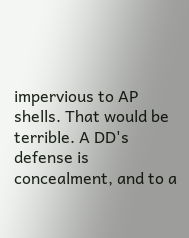impervious to AP shells. That would be terrible. A DD's defense is concealment, and to a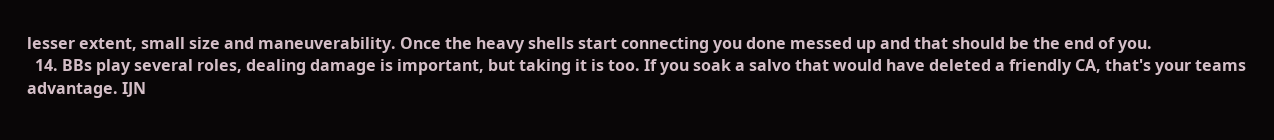lesser extent, small size and maneuverability. Once the heavy shells start connecting you done messed up and that should be the end of you.
  14. BBs play several roles, dealing damage is important, but taking it is too. If you soak a salvo that would have deleted a friendly CA, that's your teams advantage. IJN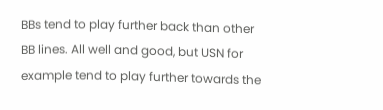BBs tend to play further back than other BB lines. All well and good, but USN for example tend to play further towards the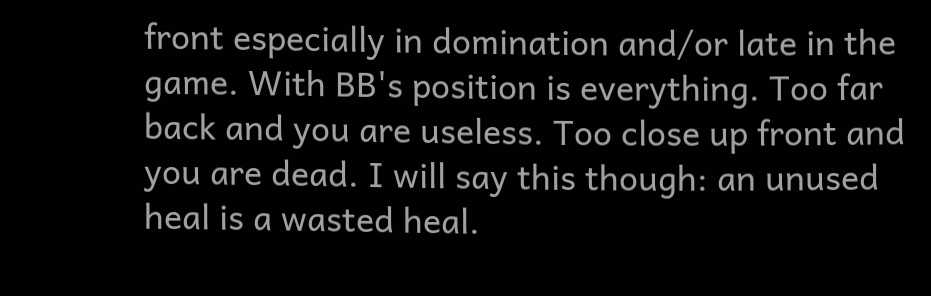front especially in domination and/or late in the game. With BB's position is everything. Too far back and you are useless. Too close up front and you are dead. I will say this though: an unused heal is a wasted heal.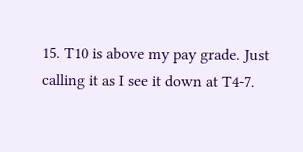15. T10 is above my pay grade. Just calling it as I see it down at T4-7.